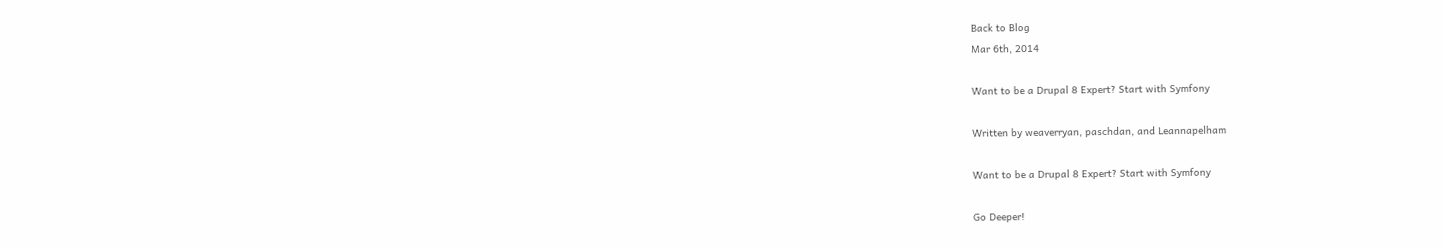Back to Blog
Mar 6th, 2014

Want to be a Drupal 8 Expert? Start with Symfony

Written by weaverryan, paschdan, and Leannapelham

Want to be a Drupal 8 Expert? Start with Symfony

Go Deeper!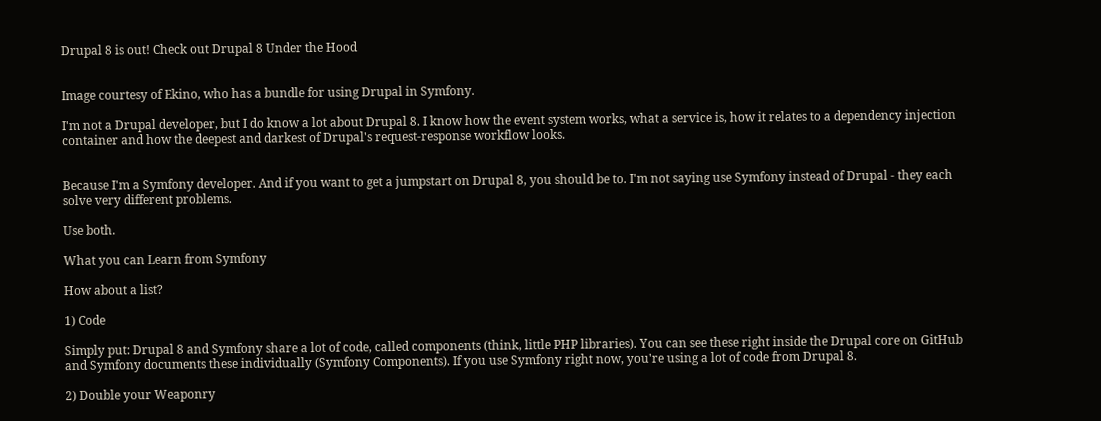Drupal 8 is out! Check out Drupal 8 Under the Hood


Image courtesy of Ekino, who has a bundle for using Drupal in Symfony.

I'm not a Drupal developer, but I do know a lot about Drupal 8. I know how the event system works, what a service is, how it relates to a dependency injection container and how the deepest and darkest of Drupal's request-response workflow looks.


Because I'm a Symfony developer. And if you want to get a jumpstart on Drupal 8, you should be to. I'm not saying use Symfony instead of Drupal - they each solve very different problems.

Use both.

What you can Learn from Symfony

How about a list?

1) Code

Simply put: Drupal 8 and Symfony share a lot of code, called components (think, little PHP libraries). You can see these right inside the Drupal core on GitHub and Symfony documents these individually (Symfony Components). If you use Symfony right now, you're using a lot of code from Drupal 8.

2) Double your Weaponry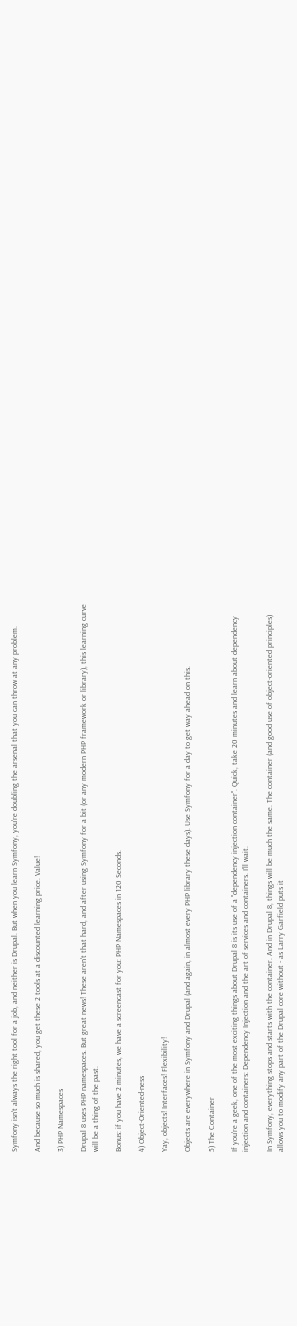Symfony isn't always the right tool for a job, and neither is Drupal. But when you learn Symfony, you're doubling the arsenal that you can throw at any problem.

And because so much is shared, you get these 2 tools at a discounted learning price. Value!

3) PHP Namespaces

Drupal 8 uses PHP namespaces. But great news! These aren't that hard, and after using Symfony for a bit (or any modern PHP framework or library), this learning curve will be a thing of the past.

Bonus: if you have 2 minutes, we have a screencast for you: PHP Namespaces in 120 Seconds.

4) Object-Oriented-ness

Yay, objects! Interfaces! Flexibility!

Objects are everywhere in Symfony and Drupal (and again, in almost every PHP library these days). Use Symfony for a day to get way ahead on this.

5) The Container

If you're a geek, one of the most exciting things about Drupal 8 is its use of a "dependency injection container". Quick, take 20 minutes and learn about dependency injection and containers: Dependency Injection and the art of services and containers. I'll wait.

In Symfony, everything stops and starts with the container. And in Drupal 8, things will be much the same. The container (and good use of object-oriented principles) allows you to modify any part of the Drupal core without - as Larry Garfield puts it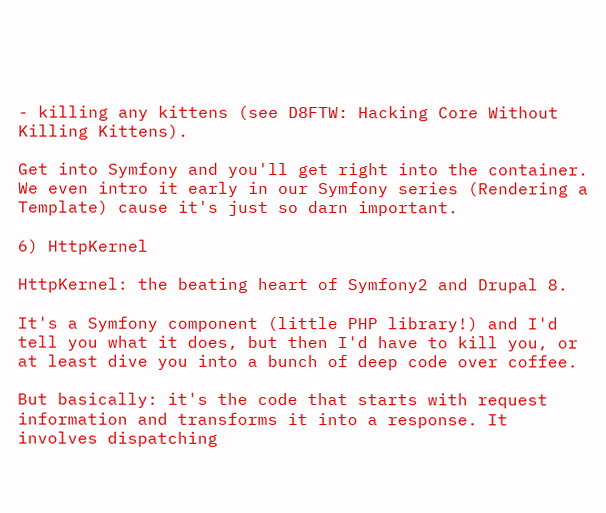- killing any kittens (see D8FTW: Hacking Core Without Killing Kittens).

Get into Symfony and you'll get right into the container. We even intro it early in our Symfony series (Rendering a Template) cause it's just so darn important.

6) HttpKernel

HttpKernel: the beating heart of Symfony2 and Drupal 8.

It's a Symfony component (little PHP library!) and I'd tell you what it does, but then I'd have to kill you, or at least dive you into a bunch of deep code over coffee.

But basically: it's the code that starts with request information and transforms it into a response. It involves dispatching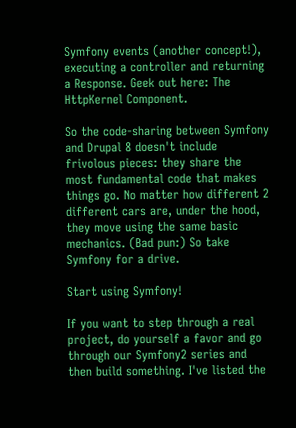Symfony events (another concept!), executing a controller and returning a Response. Geek out here: The HttpKernel Component.

So the code-sharing between Symfony and Drupal 8 doesn't include frivolous pieces: they share the most fundamental code that makes things go. No matter how different 2 different cars are, under the hood, they move using the same basic mechanics. (Bad pun:) So take Symfony for a drive.

Start using Symfony!

If you want to step through a real project, do yourself a favor and go through our Symfony2 series and then build something. I've listed the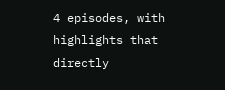4 episodes, with highlights that directly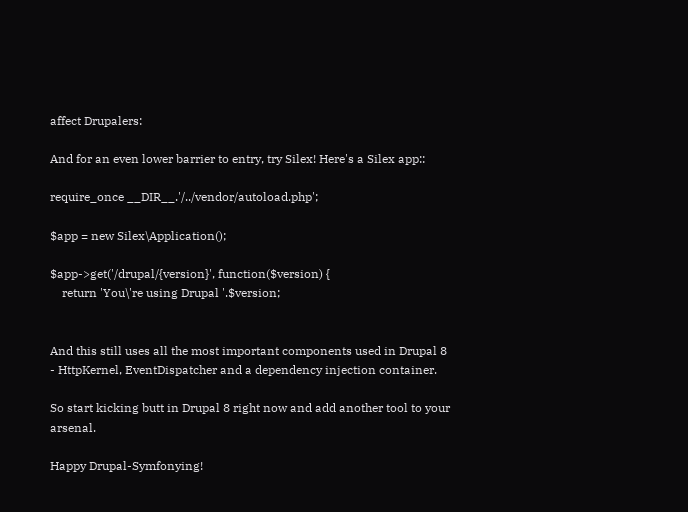affect Drupalers:

And for an even lower barrier to entry, try Silex! Here's a Silex app::

require_once __DIR__.'/../vendor/autoload.php';

$app = new Silex\Application();

$app->get('/drupal/{version}', function($version) {
    return 'You\'re using Drupal '.$version;


And this still uses all the most important components used in Drupal 8 - HttpKernel, EventDispatcher and a dependency injection container.

So start kicking butt in Drupal 8 right now and add another tool to your arsenal.

Happy Drupal-Symfonying!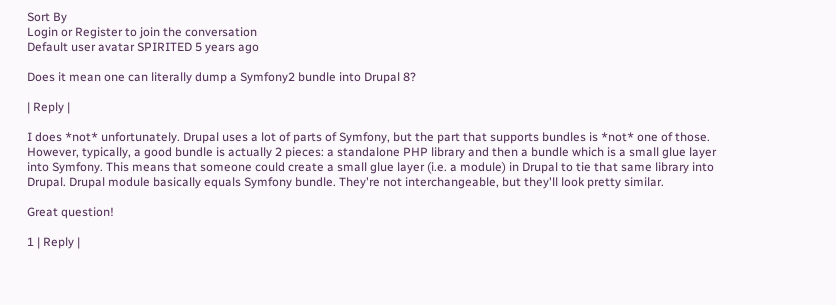Sort By
Login or Register to join the conversation
Default user avatar SPIRITED 5 years ago

Does it mean one can literally dump a Symfony2 bundle into Drupal 8?

| Reply |

I does *not* unfortunately. Drupal uses a lot of parts of Symfony, but the part that supports bundles is *not* one of those. However, typically, a good bundle is actually 2 pieces: a standalone PHP library and then a bundle which is a small glue layer into Symfony. This means that someone could create a small glue layer (i.e. a module) in Drupal to tie that same library into Drupal. Drupal module basically equals Symfony bundle. They're not interchangeable, but they'll look pretty similar.

Great question!

1 | Reply |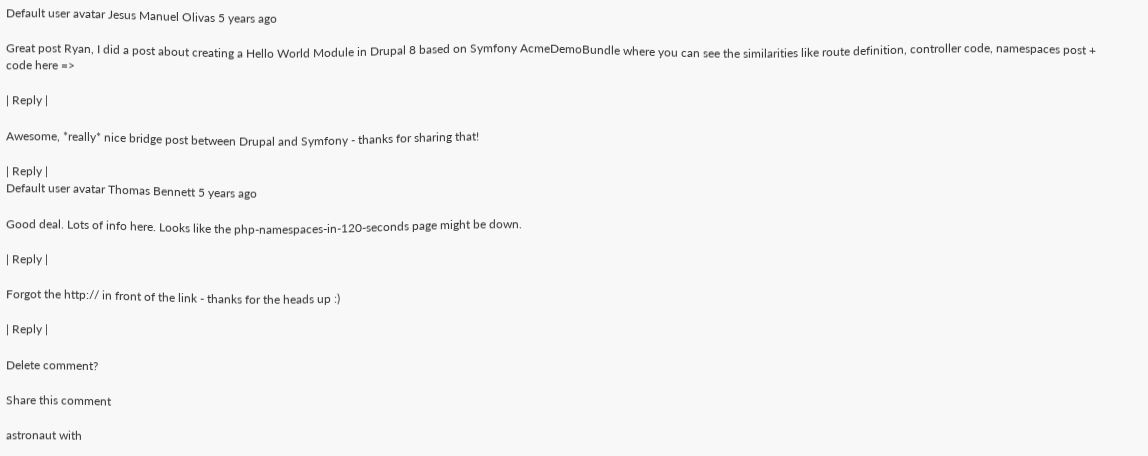Default user avatar Jesus Manuel Olivas 5 years ago

Great post Ryan, I did a post about creating a Hello World Module in Drupal 8 based on Symfony AcmeDemoBundle where you can see the similarities like route definition, controller code, namespaces post + code here =>

| Reply |

Awesome, *really* nice bridge post between Drupal and Symfony - thanks for sharing that!

| Reply |
Default user avatar Thomas Bennett 5 years ago

Good deal. Lots of info here. Looks like the php-namespaces-in-120-seconds page might be down.

| Reply |

Forgot the http:// in front of the link - thanks for the heads up :)

| Reply |

Delete comment?

Share this comment

astronaut with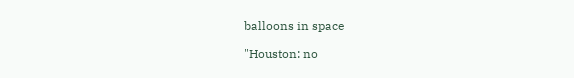balloons in space

"Houston: no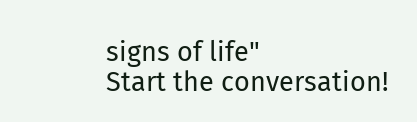signs of life"
Start the conversation!